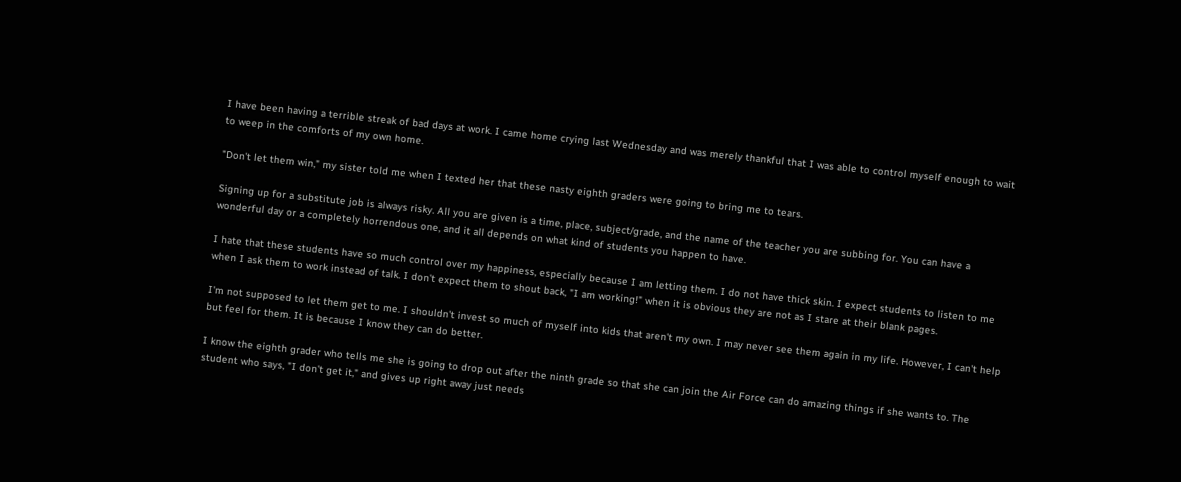I have been having a terrible streak of bad days at work. I came home crying last Wednesday and was merely thankful that I was able to control myself enough to wait to weep in the comforts of my own home.

"Don't let them win," my sister told me when I texted her that these nasty eighth graders were going to bring me to tears.

Signing up for a substitute job is always risky. All you are given is a time, place, subject/grade, and the name of the teacher you are subbing for. You can have a wonderful day or a completely horrendous one, and it all depends on what kind of students you happen to have.

I hate that these students have so much control over my happiness, especially because I am letting them. I do not have thick skin. I expect students to listen to me when I ask them to work instead of talk. I don't expect them to shout back, "I am working!" when it is obvious they are not as I stare at their blank pages.

I'm not supposed to let them get to me. I shouldn't invest so much of myself into kids that aren't my own. I may never see them again in my life. However, I can't help but feel for them. It is because I know they can do better.

I know the eighth grader who tells me she is going to drop out after the ninth grade so that she can join the Air Force can do amazing things if she wants to. The student who says, "I don't get it," and gives up right away just needs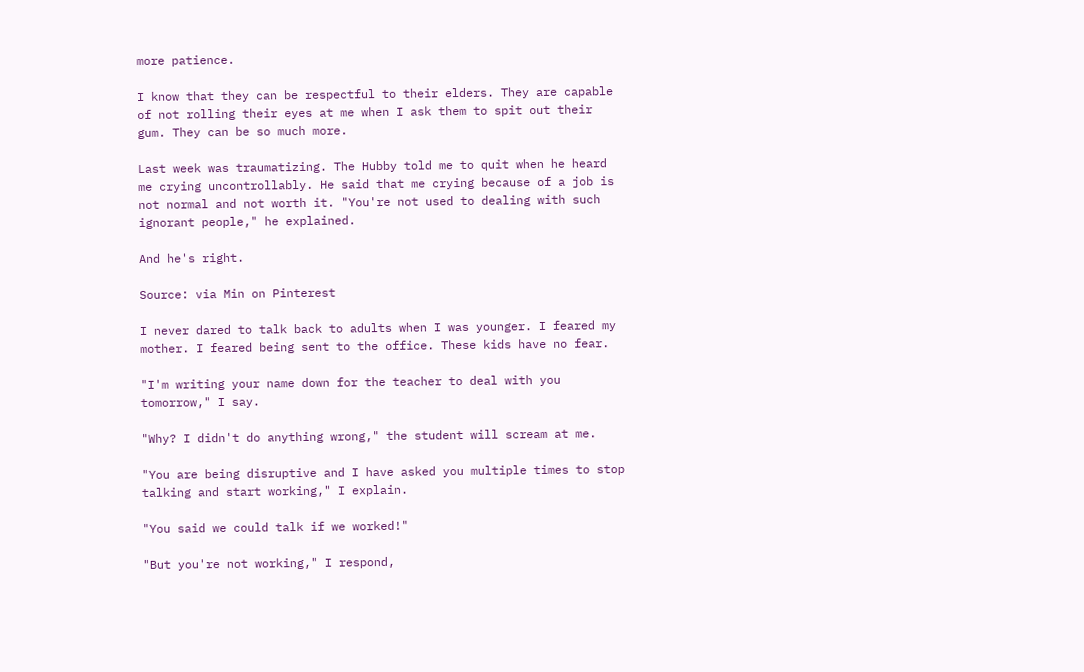more patience.

I know that they can be respectful to their elders. They are capable of not rolling their eyes at me when I ask them to spit out their gum. They can be so much more.

Last week was traumatizing. The Hubby told me to quit when he heard me crying uncontrollably. He said that me crying because of a job is not normal and not worth it. "You're not used to dealing with such ignorant people," he explained.

And he's right.

Source: via Min on Pinterest

I never dared to talk back to adults when I was younger. I feared my mother. I feared being sent to the office. These kids have no fear.

"I'm writing your name down for the teacher to deal with you tomorrow," I say.

"Why? I didn't do anything wrong," the student will scream at me.

"You are being disruptive and I have asked you multiple times to stop talking and start working," I explain.

"You said we could talk if we worked!"

"But you're not working," I respond,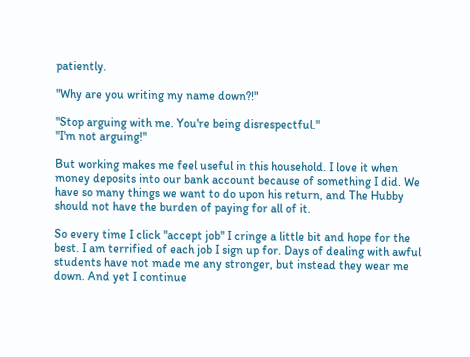patiently.

"Why are you writing my name down?!"

"Stop arguing with me. You're being disrespectful."
"I'm not arguing!"

But working makes me feel useful in this household. I love it when money deposits into our bank account because of something I did. We have so many things we want to do upon his return, and The Hubby should not have the burden of paying for all of it.

So every time I click "accept job" I cringe a little bit and hope for the best. I am terrified of each job I sign up for. Days of dealing with awful students have not made me any stronger, but instead they wear me down. And yet I continue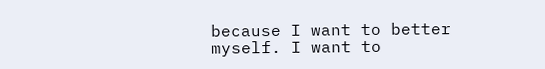because I want to better myself. I want to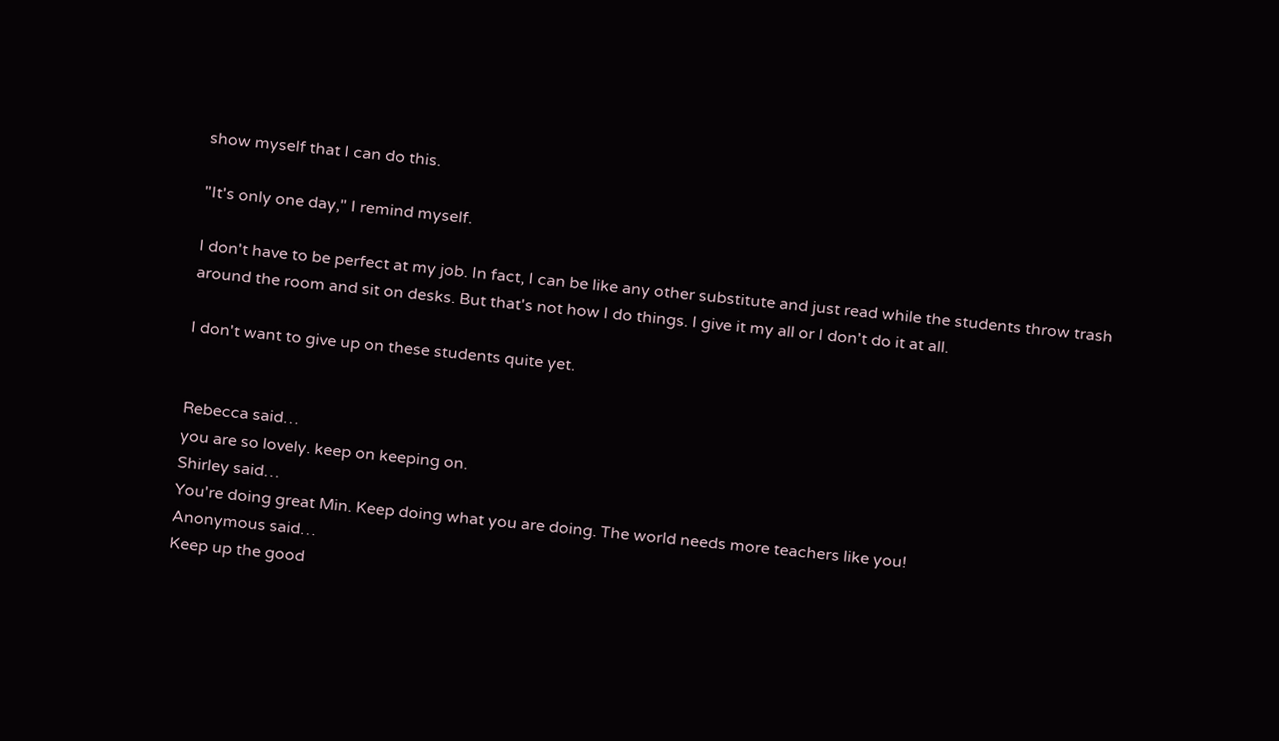show myself that I can do this.

"It's only one day," I remind myself.

I don't have to be perfect at my job. In fact, I can be like any other substitute and just read while the students throw trash around the room and sit on desks. But that's not how I do things. I give it my all or I don't do it at all.

I don't want to give up on these students quite yet.


Rebecca said…
you are so lovely. keep on keeping on.
Shirley said…
You're doing great Min. Keep doing what you are doing. The world needs more teachers like you!
Anonymous said…
Keep up the good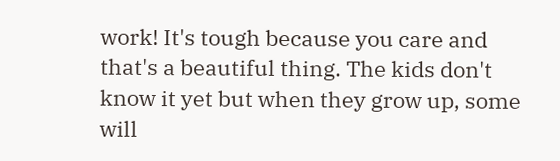work! It's tough because you care and that's a beautiful thing. The kids don't know it yet but when they grow up, some will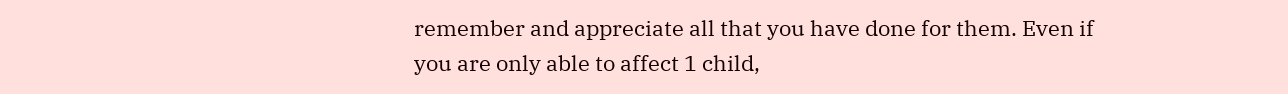remember and appreciate all that you have done for them. Even if you are only able to affect 1 child,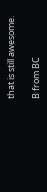that is still awesome.

B from BC